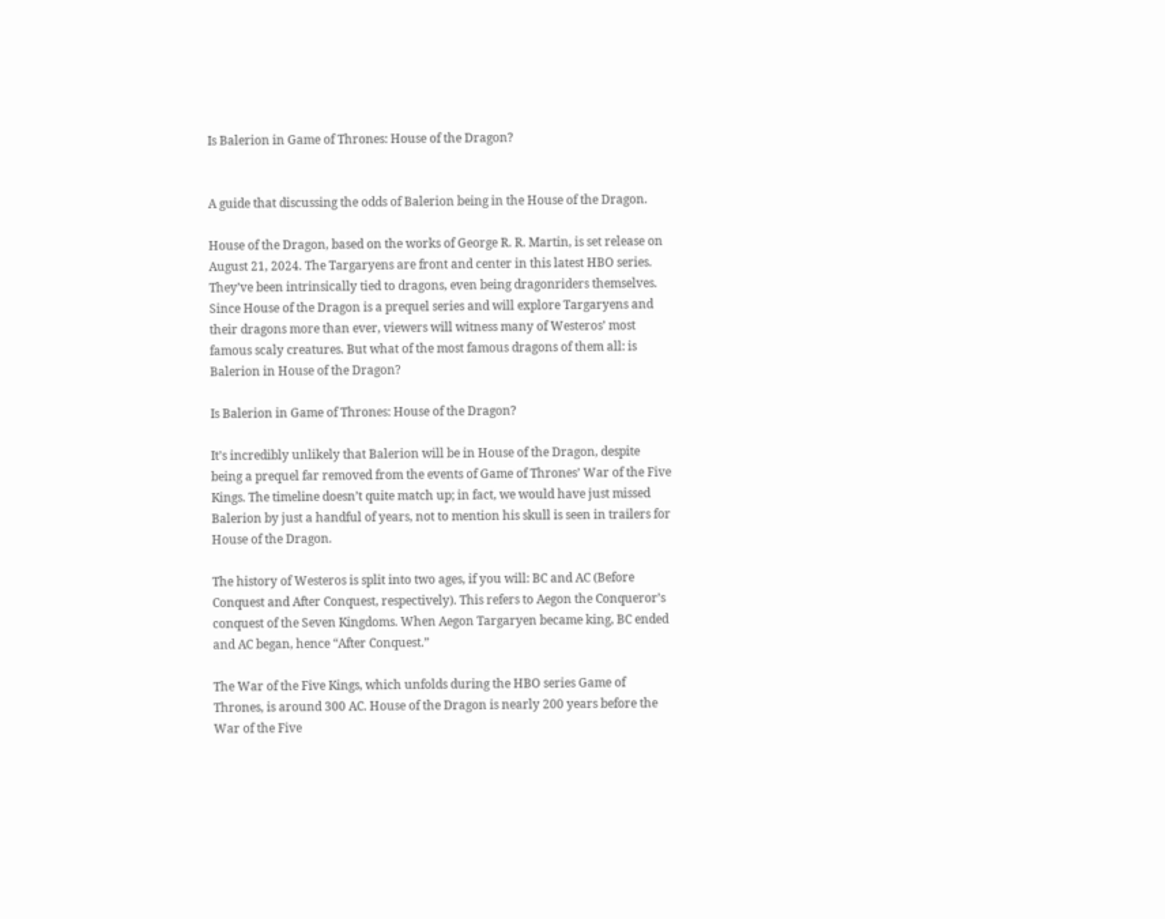Is Balerion in Game of Thrones: House of the Dragon?


A guide that discussing the odds of Balerion being in the House of the Dragon.

House of the Dragon, based on the works of George R. R. Martin, is set release on August 21, 2024. The Targaryens are front and center in this latest HBO series. They’ve been intrinsically tied to dragons, even being dragonriders themselves. Since House of the Dragon is a prequel series and will explore Targaryens and their dragons more than ever, viewers will witness many of Westeros’ most famous scaly creatures. But what of the most famous dragons of them all: is Balerion in House of the Dragon?

Is Balerion in Game of Thrones: House of the Dragon?

It’s incredibly unlikely that Balerion will be in House of the Dragon, despite being a prequel far removed from the events of Game of Thrones’ War of the Five Kings. The timeline doesn’t quite match up; in fact, we would have just missed Balerion by just a handful of years, not to mention his skull is seen in trailers for House of the Dragon.

The history of Westeros is split into two ages, if you will: BC and AC (Before Conquest and After Conquest, respectively). This refers to Aegon the Conqueror’s conquest of the Seven Kingdoms. When Aegon Targaryen became king, BC ended and AC began, hence “After Conquest.”

The War of the Five Kings, which unfolds during the HBO series Game of Thrones, is around 300 AC. House of the Dragon is nearly 200 years before the War of the Five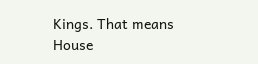Kings. That means House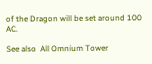of the Dragon will be set around 100 AC.

See also  All Omnium Tower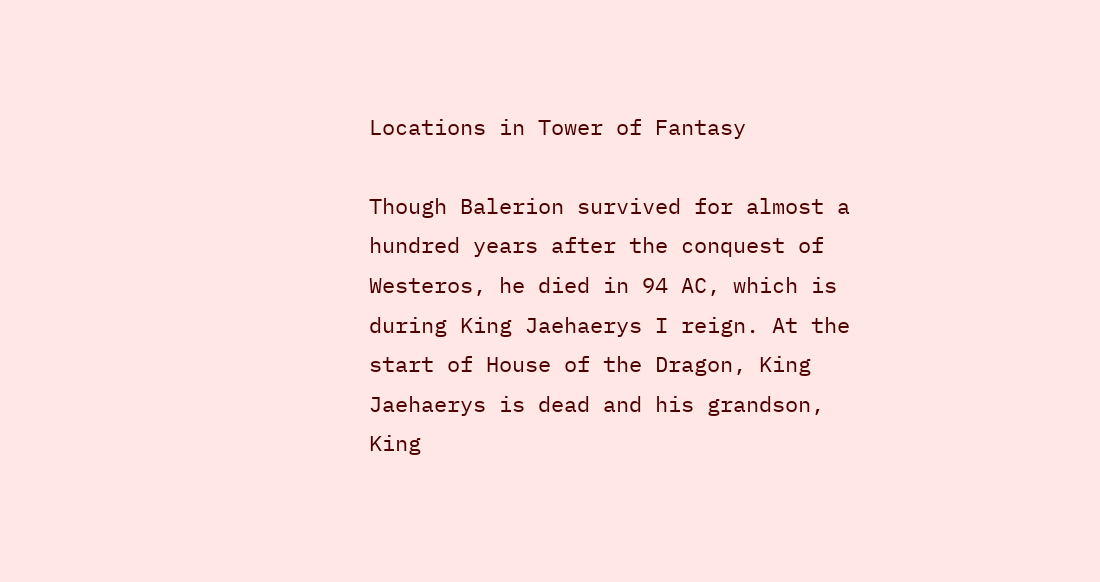Locations in Tower of Fantasy

Though Balerion survived for almost a hundred years after the conquest of Westeros, he died in 94 AC, which is during King Jaehaerys I reign. At the start of House of the Dragon, King Jaehaerys is dead and his grandson, King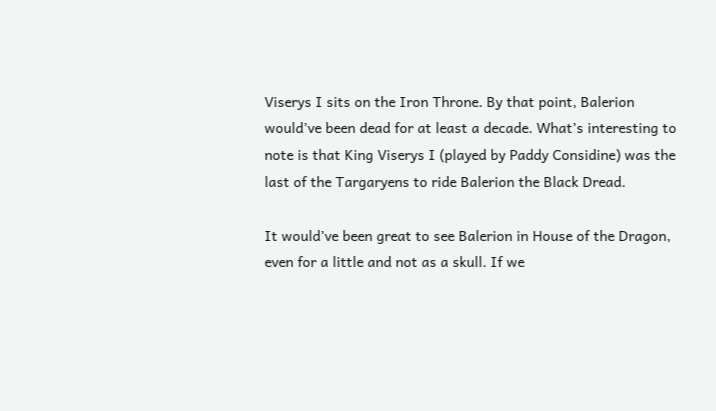Viserys I sits on the Iron Throne. By that point, Balerion would’ve been dead for at least a decade. What’s interesting to note is that King Viserys I (played by Paddy Considine) was the last of the Targaryens to ride Balerion the Black Dread.

It would’ve been great to see Balerion in House of the Dragon, even for a little and not as a skull. If we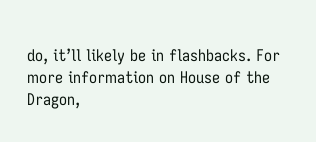do, it’ll likely be in flashbacks. For more information on House of the Dragon,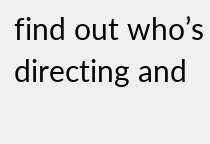find out who’s directing and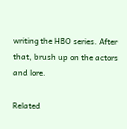writing the HBO series. After that, brush up on the actors and lore.

Related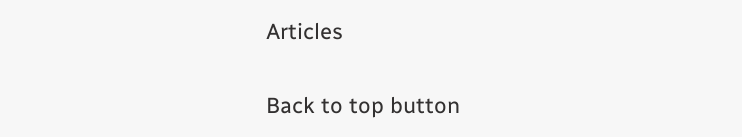Articles

Back to top button